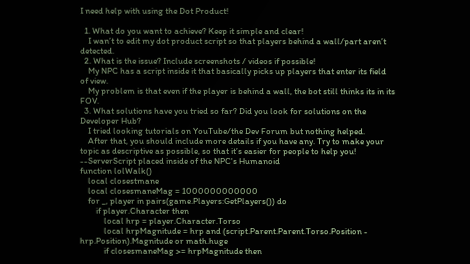I need help with using the Dot Product!

  1. What do you want to achieve? Keep it simple and clear!
    I wan’t to edit my dot product script so that players behind a wall/part aren’t detected.
  2. What is the issue? Include screenshots / videos if possible!
    My NPC has a script inside it that basically picks up players that enter its field of view.
    My problem is that even if the player is behind a wall, the bot still thinks its in its FOV.
  3. What solutions have you tried so far? Did you look for solutions on the Developer Hub?
    I tried looking tutorials on YouTube/the Dev Forum but nothing helped.
    After that, you should include more details if you have any. Try to make your topic as descriptive as possible, so that it’s easier for people to help you!
--ServerScript placed inside of the NPC's Humanoid
function lolWalk()
    local closestmane
    local closesmaneMag = 1000000000000
    for _, player in pairs(game.Players:GetPlayers()) do
        if player.Character then
            local hrp = player.Character.Torso
            local hrpMagnitude = hrp and (script.Parent.Parent.Torso.Position - hrp.Position).Magnitude or math.huge
            if closesmaneMag >= hrpMagnitude then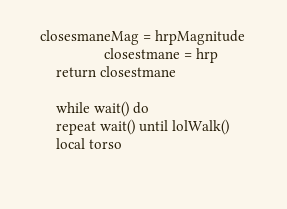closesmaneMag = hrpMagnitude
                closestmane = hrp
    return closestmane

    while wait() do
    repeat wait() until lolWalk()
    local torso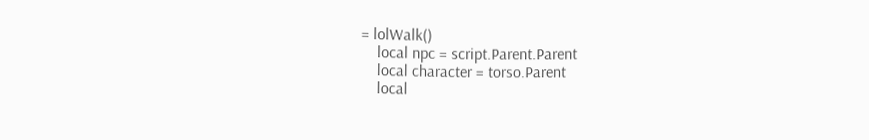= lolWalk()
    local npc = script.Parent.Parent
    local character = torso.Parent
    local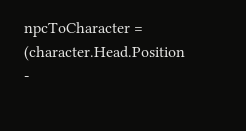npcToCharacter = (character.Head.Position -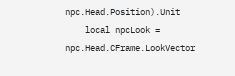npc.Head.Position).Unit
    local npcLook = npc.Head.CFrame.LookVector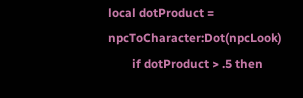local dotProduct = npcToCharacter:Dot(npcLook)
        if dotProduct > .5 then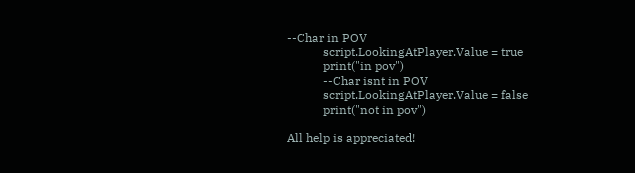--Char in POV
            script.LookingAtPlayer.Value = true
            print("in pov")
            --Char isnt in POV
            script.LookingAtPlayer.Value = false
            print("not in pov")

All help is appreciated!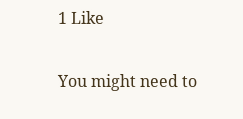1 Like

You might need to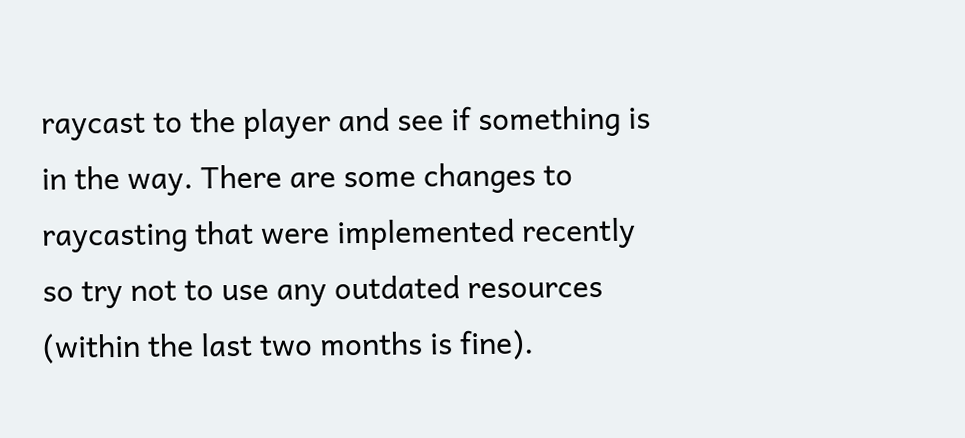raycast to the player and see if something is in the way. There are some changes to raycasting that were implemented recently so try not to use any outdated resources (within the last two months is fine).